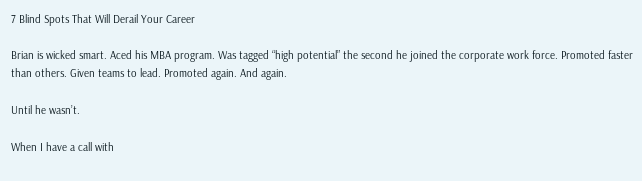7 Blind Spots That Will Derail Your Career

Brian is wicked smart. Aced his MBA program. Was tagged “high potential” the second he joined the corporate work force. Promoted faster than others. Given teams to lead. Promoted again. And again.

Until he wasn’t.

When I have a call with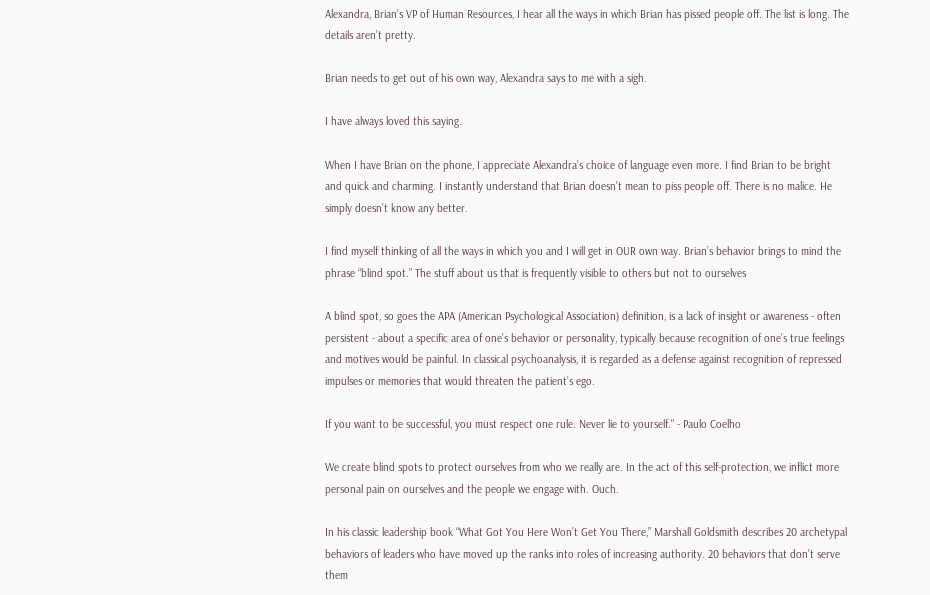Alexandra, Brian’s VP of Human Resources, I hear all the ways in which Brian has pissed people off. The list is long. The details aren’t pretty.

Brian needs to get out of his own way, Alexandra says to me with a sigh.

I have always loved this saying.

When I have Brian on the phone, I appreciate Alexandra’s choice of language even more. I find Brian to be bright and quick and charming. I instantly understand that Brian doesn’t mean to piss people off. There is no malice. He simply doesn’t know any better.

I find myself thinking of all the ways in which you and I will get in OUR own way. Brian’s behavior brings to mind the phrase “blind spot.” The stuff about us that is frequently visible to others but not to ourselves

A blind spot, so goes the APA (American Psychological Association) definition, is a lack of insight or awareness - often persistent - about a specific area of one’s behavior or personality, typically because recognition of one’s true feelings and motives would be painful. In classical psychoanalysis, it is regarded as a defense against recognition of repressed impulses or memories that would threaten the patient’s ego.

If you want to be successful, you must respect one rule. Never lie to yourself." - Paulo Coelho

We create blind spots to protect ourselves from who we really are. In the act of this self-protection, we inflict more personal pain on ourselves and the people we engage with. Ouch.

In his classic leadership book “What Got You Here Won’t Get You There,” Marshall Goldsmith describes 20 archetypal behaviors of leaders who have moved up the ranks into roles of increasing authority. 20 behaviors that don’t serve them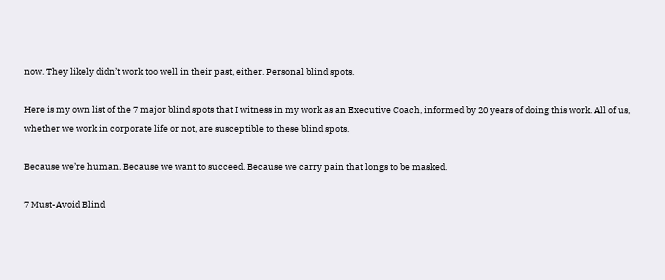now. They likely didn’t work too well in their past, either. Personal blind spots.

Here is my own list of the 7 major blind spots that I witness in my work as an Executive Coach, informed by 20 years of doing this work. All of us, whether we work in corporate life or not, are susceptible to these blind spots.

Because we’re human. Because we want to succeed. Because we carry pain that longs to be masked.

7 Must-Avoid Blind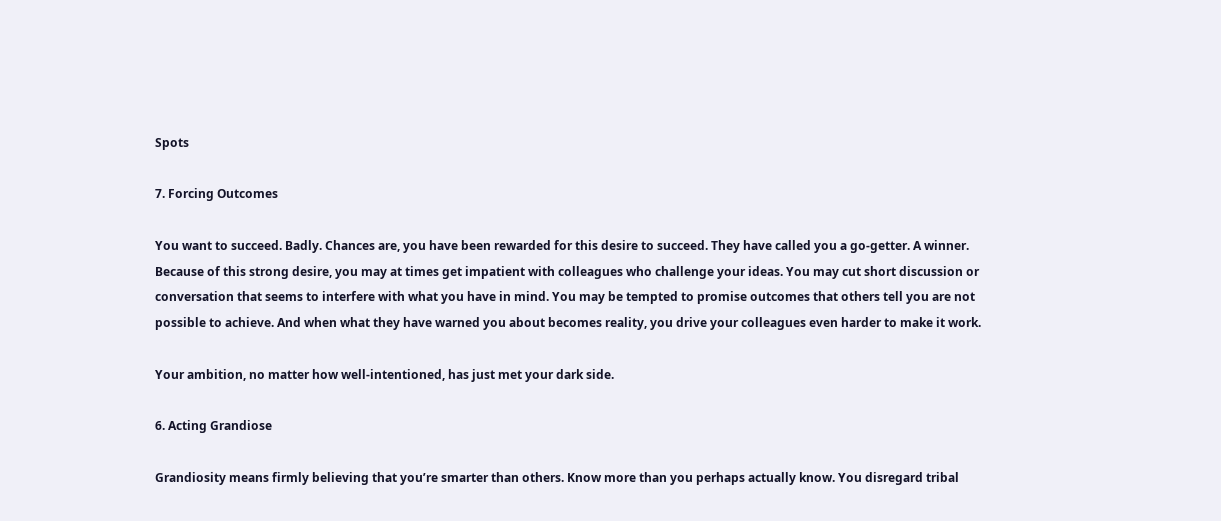Spots

7. Forcing Outcomes

You want to succeed. Badly. Chances are, you have been rewarded for this desire to succeed. They have called you a go-getter. A winner. Because of this strong desire, you may at times get impatient with colleagues who challenge your ideas. You may cut short discussion or conversation that seems to interfere with what you have in mind. You may be tempted to promise outcomes that others tell you are not possible to achieve. And when what they have warned you about becomes reality, you drive your colleagues even harder to make it work.

Your ambition, no matter how well-intentioned, has just met your dark side.

6. Acting Grandiose

Grandiosity means firmly believing that you’re smarter than others. Know more than you perhaps actually know. You disregard tribal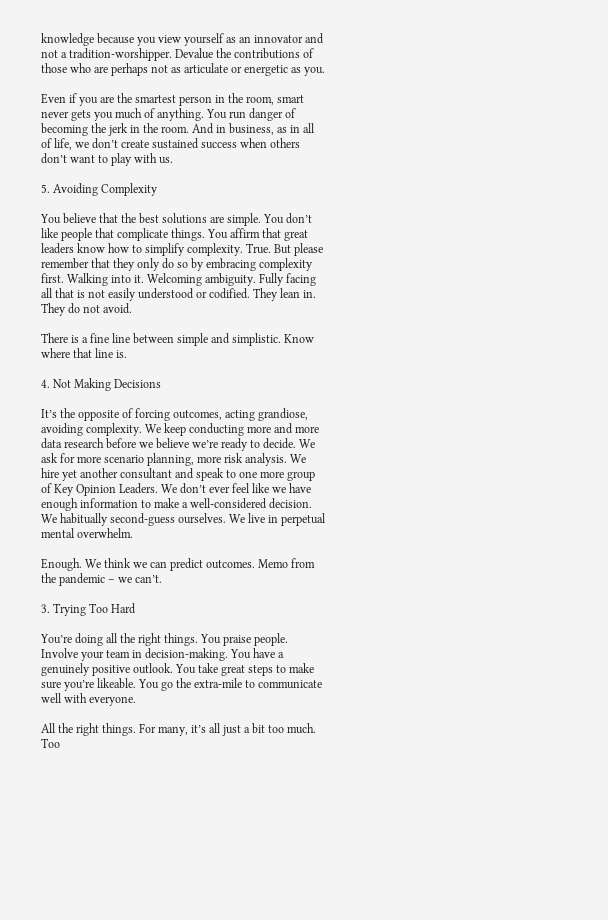knowledge because you view yourself as an innovator and not a tradition-worshipper. Devalue the contributions of those who are perhaps not as articulate or energetic as you.

Even if you are the smartest person in the room, smart never gets you much of anything. You run danger of becoming the jerk in the room. And in business, as in all of life, we don’t create sustained success when others don’t want to play with us.

5. Avoiding Complexity

You believe that the best solutions are simple. You don’t like people that complicate things. You affirm that great leaders know how to simplify complexity. True. But please remember that they only do so by embracing complexity first. Walking into it. Welcoming ambiguity. Fully facing all that is not easily understood or codified. They lean in. They do not avoid.

There is a fine line between simple and simplistic. Know where that line is.

4. Not Making Decisions

It’s the opposite of forcing outcomes, acting grandiose, avoiding complexity. We keep conducting more and more data research before we believe we’re ready to decide. We ask for more scenario planning, more risk analysis. We hire yet another consultant and speak to one more group of Key Opinion Leaders. We don’t ever feel like we have enough information to make a well-considered decision. We habitually second-guess ourselves. We live in perpetual mental overwhelm.

Enough. We think we can predict outcomes. Memo from the pandemic – we can’t.

3. Trying Too Hard

You’re doing all the right things. You praise people. Involve your team in decision-making. You have a genuinely positive outlook. You take great steps to make sure you’re likeable. You go the extra-mile to communicate well with everyone.

All the right things. For many, it’s all just a bit too much. Too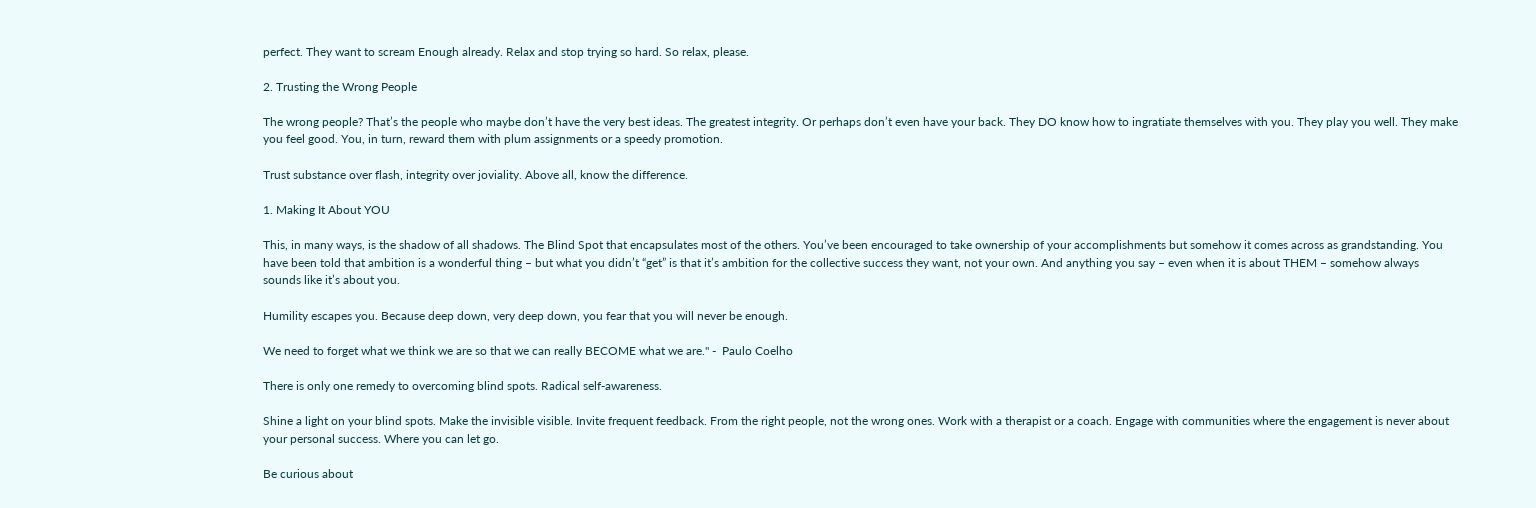perfect. They want to scream Enough already. Relax and stop trying so hard. So relax, please.

2. Trusting the Wrong People

The wrong people? That’s the people who maybe don’t have the very best ideas. The greatest integrity. Or perhaps don’t even have your back. They DO know how to ingratiate themselves with you. They play you well. They make you feel good. You, in turn, reward them with plum assignments or a speedy promotion.

Trust substance over flash, integrity over joviality. Above all, know the difference.

1. Making It About YOU

This, in many ways, is the shadow of all shadows. The Blind Spot that encapsulates most of the others. You’ve been encouraged to take ownership of your accomplishments but somehow it comes across as grandstanding. You have been told that ambition is a wonderful thing – but what you didn’t “get” is that it’s ambition for the collective success they want, not your own. And anything you say – even when it is about THEM – somehow always sounds like it’s about you.

Humility escapes you. Because deep down, very deep down, you fear that you will never be enough.

We need to forget what we think we are so that we can really BECOME what we are." -  Paulo Coelho

There is only one remedy to overcoming blind spots. Radical self-awareness.

Shine a light on your blind spots. Make the invisible visible. Invite frequent feedback. From the right people, not the wrong ones. Work with a therapist or a coach. Engage with communities where the engagement is never about your personal success. Where you can let go.

Be curious about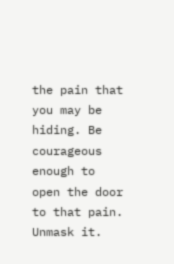the pain that you may be hiding. Be courageous enough to open the door to that pain. Unmask it.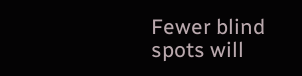Fewer blind spots will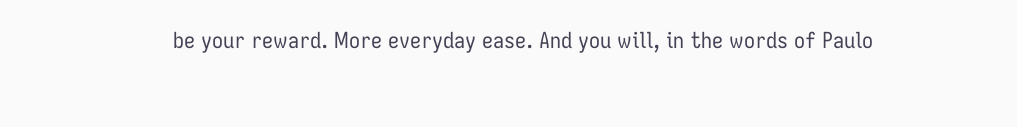be your reward. More everyday ease. And you will, in the words of Paulo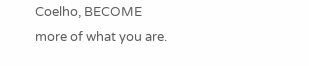Coelho, BECOME more of what you are.